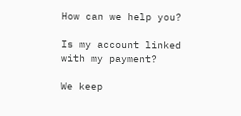How can we help you?

Is my account linked with my payment?

We keep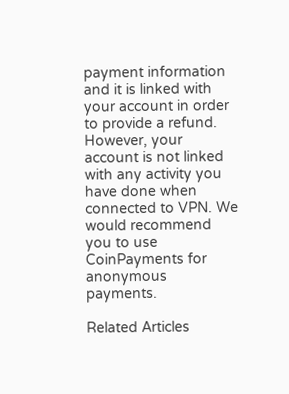payment information and it is linked with your account in order to provide a refund. However, your account is not linked with any activity you have done when connected to VPN. We would recommend you to use CoinPayments for anonymous payments.

Related Articles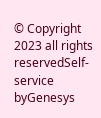© Copyright 2023 all rights reservedSelf-service byGenesys